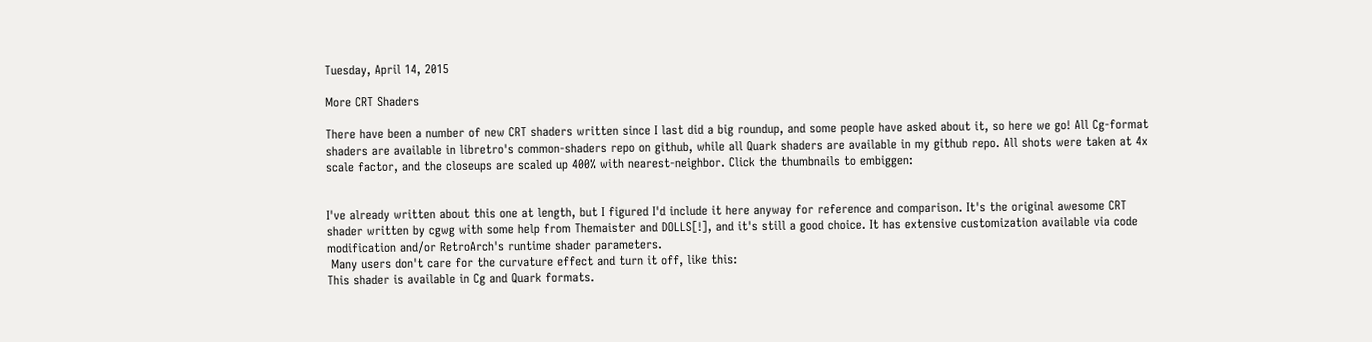Tuesday, April 14, 2015

More CRT Shaders

There have been a number of new CRT shaders written since I last did a big roundup, and some people have asked about it, so here we go! All Cg-format shaders are available in libretro's common-shaders repo on github, while all Quark shaders are available in my github repo. All shots were taken at 4x scale factor, and the closeups are scaled up 400% with nearest-neighbor. Click the thumbnails to embiggen:


I've already written about this one at length, but I figured I'd include it here anyway for reference and comparison. It's the original awesome CRT shader written by cgwg with some help from Themaister and DOLLS[!], and it's still a good choice. It has extensive customization available via code modification and/or RetroArch's runtime shader parameters.
 Many users don't care for the curvature effect and turn it off, like this:
This shader is available in Cg and Quark formats.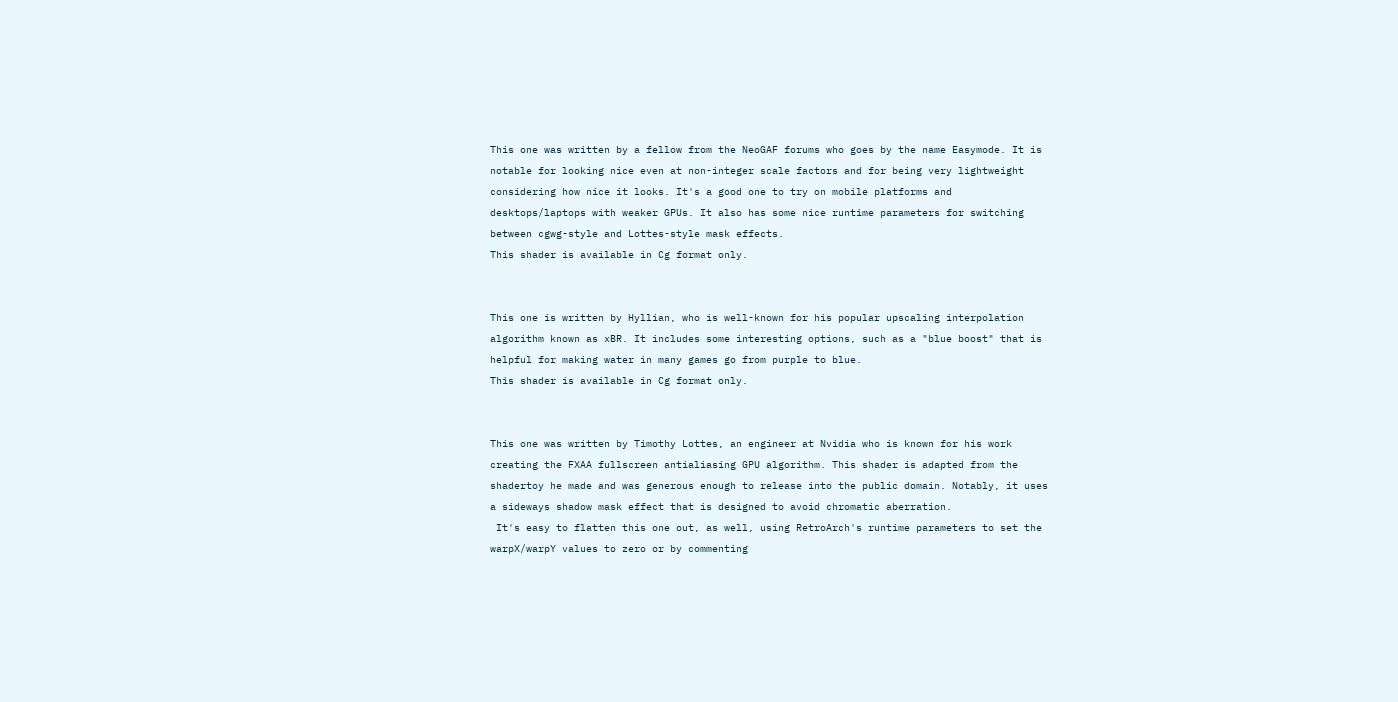This one was written by a fellow from the NeoGAF forums who goes by the name Easymode. It is notable for looking nice even at non-integer scale factors and for being very lightweight considering how nice it looks. It's a good one to try on mobile platforms and desktops/laptops with weaker GPUs. It also has some nice runtime parameters for switching between cgwg-style and Lottes-style mask effects.
This shader is available in Cg format only.


This one is written by Hyllian, who is well-known for his popular upscaling interpolation algorithm known as xBR. It includes some interesting options, such as a "blue boost" that is helpful for making water in many games go from purple to blue.
This shader is available in Cg format only.


This one was written by Timothy Lottes, an engineer at Nvidia who is known for his work creating the FXAA fullscreen antialiasing GPU algorithm. This shader is adapted from the shadertoy he made and was generous enough to release into the public domain. Notably, it uses a sideways shadow mask effect that is designed to avoid chromatic aberration.
 It's easy to flatten this one out, as well, using RetroArch's runtime parameters to set the warpX/warpY values to zero or by commenting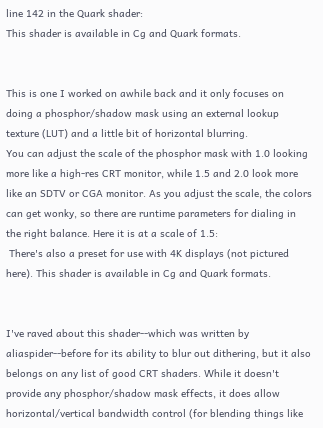line 142 in the Quark shader:
This shader is available in Cg and Quark formats.


This is one I worked on awhile back and it only focuses on doing a phosphor/shadow mask using an external lookup texture (LUT) and a little bit of horizontal blurring.
You can adjust the scale of the phosphor mask with 1.0 looking more like a high-res CRT monitor, while 1.5 and 2.0 look more like an SDTV or CGA monitor. As you adjust the scale, the colors can get wonky, so there are runtime parameters for dialing in the right balance. Here it is at a scale of 1.5:
 There's also a preset for use with 4K displays (not pictured here). This shader is available in Cg and Quark formats.


I've raved about this shader--which was written by aliaspider--before for its ability to blur out dithering, but it also belongs on any list of good CRT shaders. While it doesn't provide any phosphor/shadow mask effects, it does allow horizontal/vertical bandwidth control (for blending things like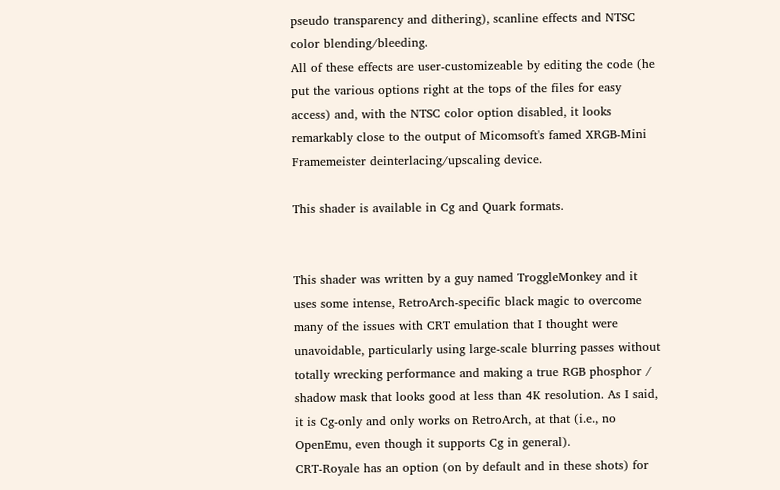pseudo transparency and dithering), scanline effects and NTSC color blending/bleeding.
All of these effects are user-customizeable by editing the code (he put the various options right at the tops of the files for easy access) and, with the NTSC color option disabled, it looks remarkably close to the output of Micomsoft's famed XRGB-Mini Framemeister deinterlacing/upscaling device.

This shader is available in Cg and Quark formats.


This shader was written by a guy named TroggleMonkey and it uses some intense, RetroArch-specific black magic to overcome many of the issues with CRT emulation that I thought were unavoidable, particularly using large-scale blurring passes without totally wrecking performance and making a true RGB phosphor / shadow mask that looks good at less than 4K resolution. As I said, it is Cg-only and only works on RetroArch, at that (i.e., no OpenEmu, even though it supports Cg in general).
CRT-Royale has an option (on by default and in these shots) for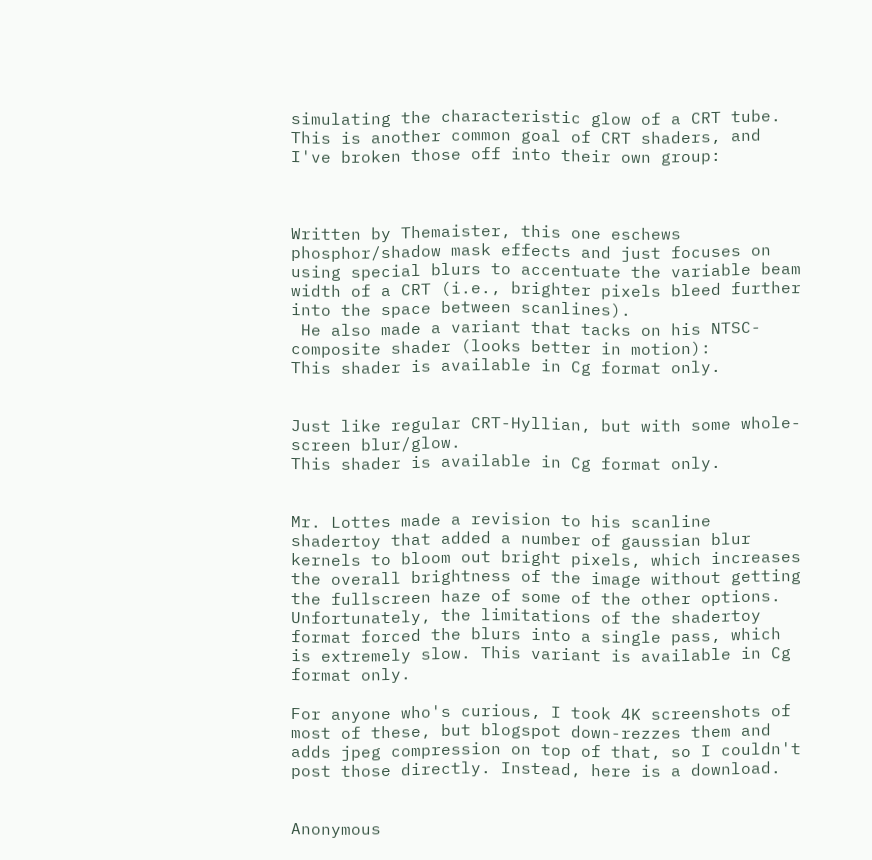simulating the characteristic glow of a CRT tube. This is another common goal of CRT shaders, and I've broken those off into their own group:



Written by Themaister, this one eschews phosphor/shadow mask effects and just focuses on using special blurs to accentuate the variable beam width of a CRT (i.e., brighter pixels bleed further into the space between scanlines).
 He also made a variant that tacks on his NTSC-composite shader (looks better in motion):
This shader is available in Cg format only.


Just like regular CRT-Hyllian, but with some whole-screen blur/glow.
This shader is available in Cg format only.


Mr. Lottes made a revision to his scanline shadertoy that added a number of gaussian blur kernels to bloom out bright pixels, which increases the overall brightness of the image without getting the fullscreen haze of some of the other options.
Unfortunately, the limitations of the shadertoy format forced the blurs into a single pass, which is extremely slow. This variant is available in Cg format only.

For anyone who's curious, I took 4K screenshots of most of these, but blogspot down-rezzes them and adds jpeg compression on top of that, so I couldn't post those directly. Instead, here is a download.


Anonymous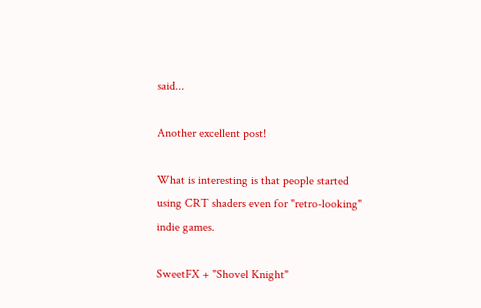said...

Another excellent post!

What is interesting is that people started using CRT shaders even for "retro-looking" indie games.

SweetFX + "Shovel Knight"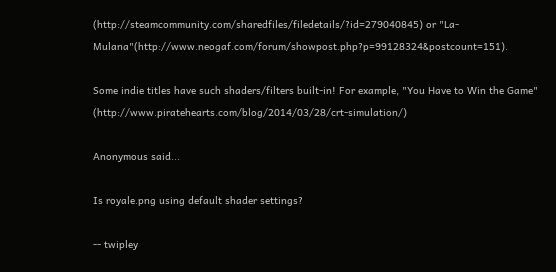(http://steamcommunity.com/sharedfiles/filedetails/?id=279040845) or "La-Mulana"(http://www.neogaf.com/forum/showpost.php?p=99128324&postcount=151).

Some indie titles have such shaders/filters built-in! For example, "You Have to Win the Game" (http://www.piratehearts.com/blog/2014/03/28/crt-simulation/)

Anonymous said...

Is royale.png using default shader settings?

-- twipley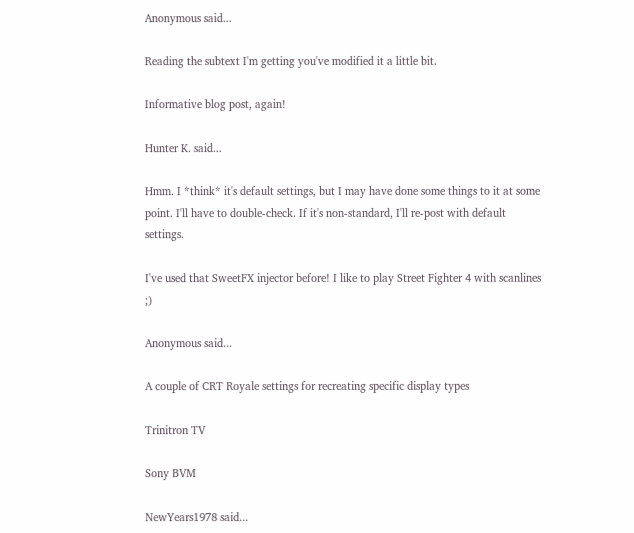Anonymous said...

Reading the subtext I'm getting you've modified it a little bit.

Informative blog post, again!

Hunter K. said...

Hmm. I *think* it's default settings, but I may have done some things to it at some point. I'll have to double-check. If it's non-standard, I'll re-post with default settings.

I've used that SweetFX injector before! I like to play Street Fighter 4 with scanlines ;)

Anonymous said...

A couple of CRT Royale settings for recreating specific display types

Trinitron TV

Sony BVM

NewYears1978 said...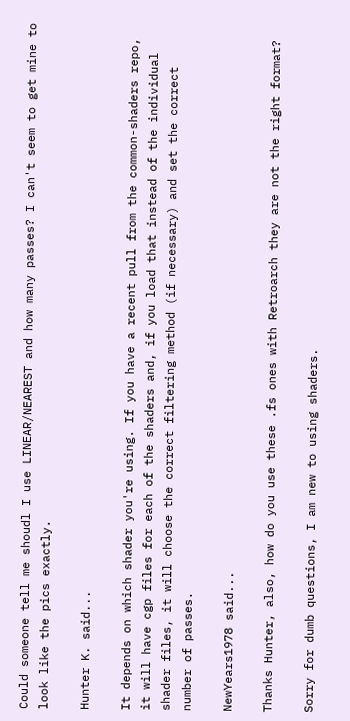Could someone tell me shoudl I use LINEAR/NEAREST and how many passes? I can't seem to get mine to look like the pics exactly.

Hunter K. said...

It depends on which shader you're using. If you have a recent pull from the common-shaders repo, it will have cgp files for each of the shaders and, if you load that instead of the individual shader files, it will choose the correct filtering method (if necessary) and set the correct number of passes.

NewYears1978 said...

Thanks Hunter, also, how do you use these .fs ones with Retroarch they are not the right format?

Sorry for dumb questions, I am new to using shaders.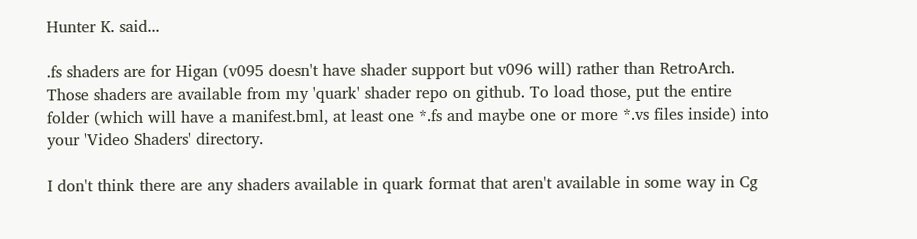Hunter K. said...

.fs shaders are for Higan (v095 doesn't have shader support but v096 will) rather than RetroArch. Those shaders are available from my 'quark' shader repo on github. To load those, put the entire folder (which will have a manifest.bml, at least one *.fs and maybe one or more *.vs files inside) into your 'Video Shaders' directory.

I don't think there are any shaders available in quark format that aren't available in some way in Cg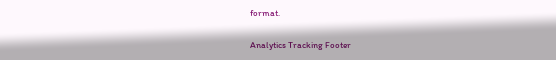format.

Analytics Tracking Footer